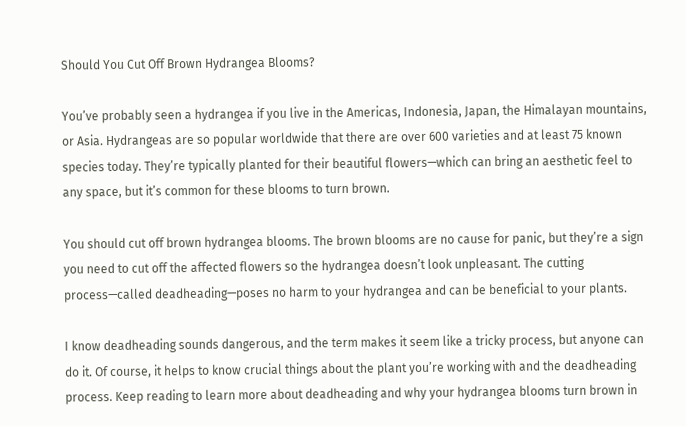Should You Cut Off Brown Hydrangea Blooms?

You’ve probably seen a hydrangea if you live in the Americas, Indonesia, Japan, the Himalayan mountains, or Asia. Hydrangeas are so popular worldwide that there are over 600 varieties and at least 75 known species today. They’re typically planted for their beautiful flowers—which can bring an aesthetic feel to any space, but it’s common for these blooms to turn brown.

You should cut off brown hydrangea blooms. The brown blooms are no cause for panic, but they’re a sign you need to cut off the affected flowers so the hydrangea doesn’t look unpleasant. The cutting process—called deadheading—poses no harm to your hydrangea and can be beneficial to your plants.

I know deadheading sounds dangerous, and the term makes it seem like a tricky process, but anyone can do it. Of course, it helps to know crucial things about the plant you’re working with and the deadheading process. Keep reading to learn more about deadheading and why your hydrangea blooms turn brown in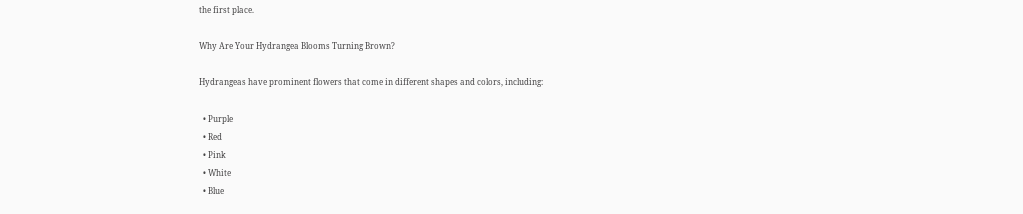the first place.

Why Are Your Hydrangea Blooms Turning Brown?

Hydrangeas have prominent flowers that come in different shapes and colors, including:

  • Purple
  • Red
  • Pink
  • White
  • Blue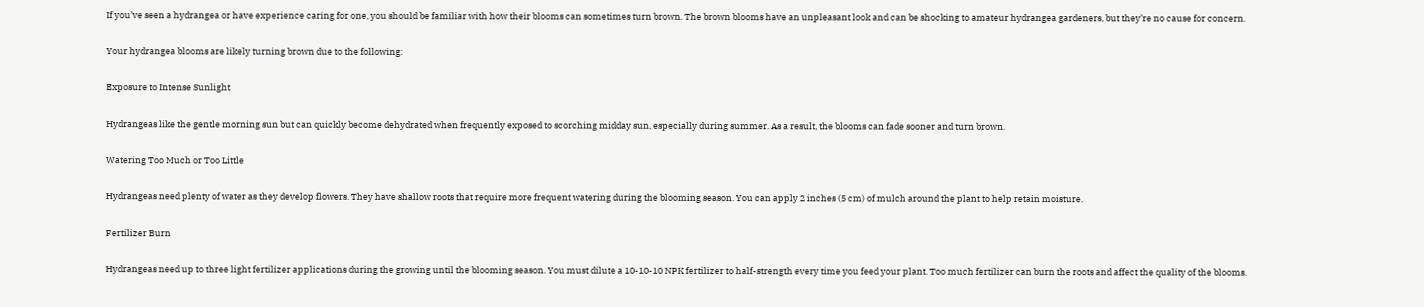If you’ve seen a hydrangea or have experience caring for one, you should be familiar with how their blooms can sometimes turn brown. The brown blooms have an unpleasant look and can be shocking to amateur hydrangea gardeners, but they’re no cause for concern.

Your hydrangea blooms are likely turning brown due to the following:

Exposure to Intense Sunlight

Hydrangeas like the gentle morning sun but can quickly become dehydrated when frequently exposed to scorching midday sun, especially during summer. As a result, the blooms can fade sooner and turn brown.

Watering Too Much or Too Little

Hydrangeas need plenty of water as they develop flowers. They have shallow roots that require more frequent watering during the blooming season. You can apply 2 inches (5 cm) of mulch around the plant to help retain moisture.

Fertilizer Burn

Hydrangeas need up to three light fertilizer applications during the growing until the blooming season. You must dilute a 10-10-10 NPK fertilizer to half-strength every time you feed your plant. Too much fertilizer can burn the roots and affect the quality of the blooms.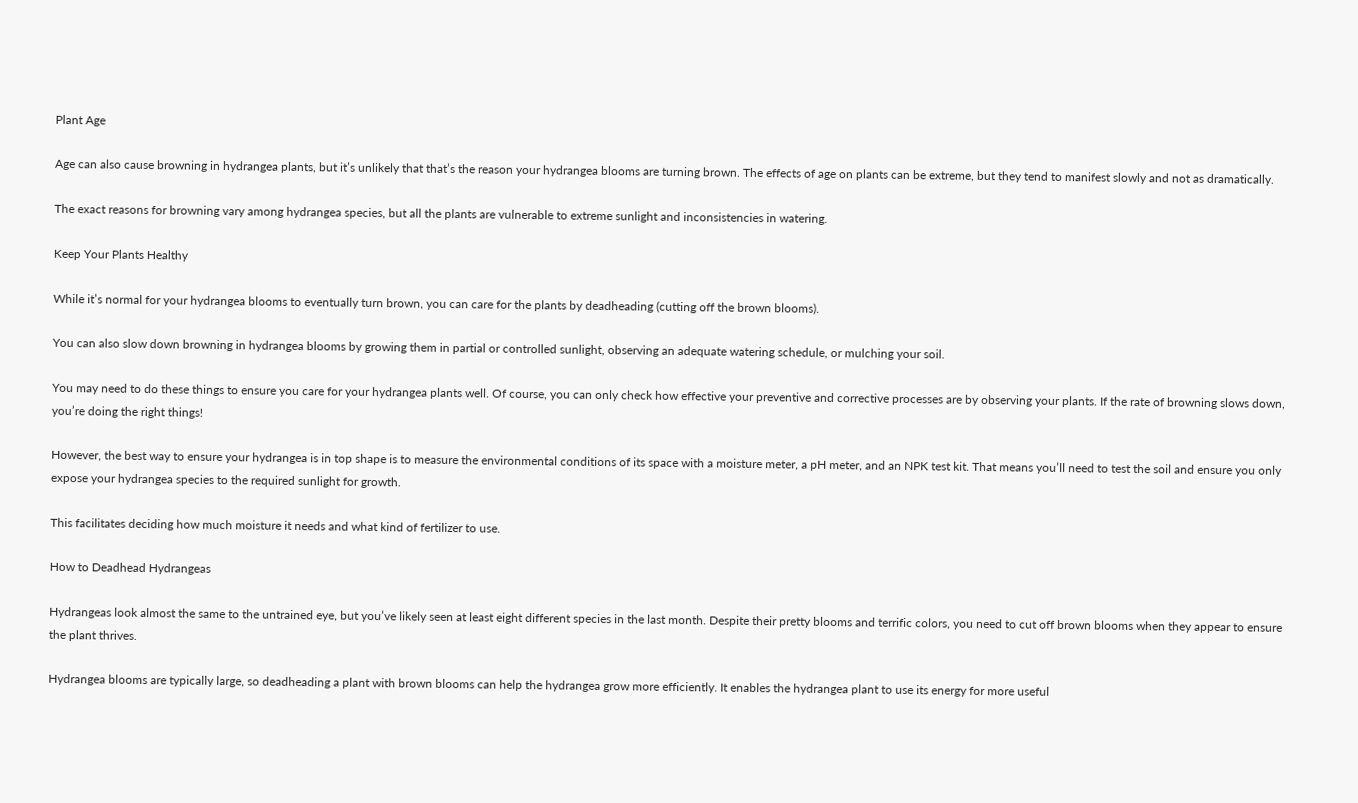Plant Age

Age can also cause browning in hydrangea plants, but it’s unlikely that that’s the reason your hydrangea blooms are turning brown. The effects of age on plants can be extreme, but they tend to manifest slowly and not as dramatically.

The exact reasons for browning vary among hydrangea species, but all the plants are vulnerable to extreme sunlight and inconsistencies in watering.

Keep Your Plants Healthy

While it’s normal for your hydrangea blooms to eventually turn brown, you can care for the plants by deadheading (cutting off the brown blooms).

You can also slow down browning in hydrangea blooms by growing them in partial or controlled sunlight, observing an adequate watering schedule, or mulching your soil.

You may need to do these things to ensure you care for your hydrangea plants well. Of course, you can only check how effective your preventive and corrective processes are by observing your plants. If the rate of browning slows down, you’re doing the right things!

However, the best way to ensure your hydrangea is in top shape is to measure the environmental conditions of its space with a moisture meter, a pH meter, and an NPK test kit. That means you’ll need to test the soil and ensure you only expose your hydrangea species to the required sunlight for growth.

This facilitates deciding how much moisture it needs and what kind of fertilizer to use.

How to Deadhead Hydrangeas

Hydrangeas look almost the same to the untrained eye, but you’ve likely seen at least eight different species in the last month. Despite their pretty blooms and terrific colors, you need to cut off brown blooms when they appear to ensure the plant thrives.

Hydrangea blooms are typically large, so deadheading a plant with brown blooms can help the hydrangea grow more efficiently. It enables the hydrangea plant to use its energy for more useful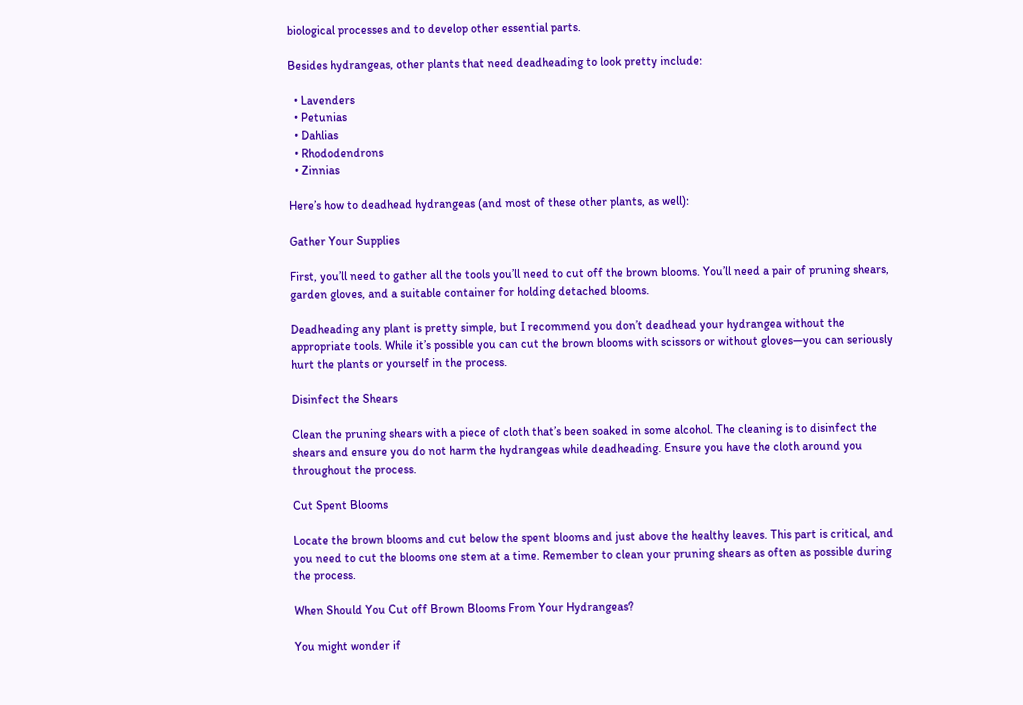biological processes and to develop other essential parts.

Besides hydrangeas, other plants that need deadheading to look pretty include:

  • Lavenders
  • Petunias
  • Dahlias
  • Rhododendrons
  • Zinnias

Here’s how to deadhead hydrangeas (and most of these other plants, as well):

Gather Your Supplies

First, you’ll need to gather all the tools you’ll need to cut off the brown blooms. You’ll need a pair of pruning shears, garden gloves, and a suitable container for holding detached blooms.

Deadheading any plant is pretty simple, but I recommend you don’t deadhead your hydrangea without the appropriate tools. While it’s possible you can cut the brown blooms with scissors or without gloves—you can seriously hurt the plants or yourself in the process.

Disinfect the Shears

Clean the pruning shears with a piece of cloth that’s been soaked in some alcohol. The cleaning is to disinfect the shears and ensure you do not harm the hydrangeas while deadheading. Ensure you have the cloth around you throughout the process.

Cut Spent Blooms

Locate the brown blooms and cut below the spent blooms and just above the healthy leaves. This part is critical, and you need to cut the blooms one stem at a time. Remember to clean your pruning shears as often as possible during the process.

When Should You Cut off Brown Blooms From Your Hydrangeas?

You might wonder if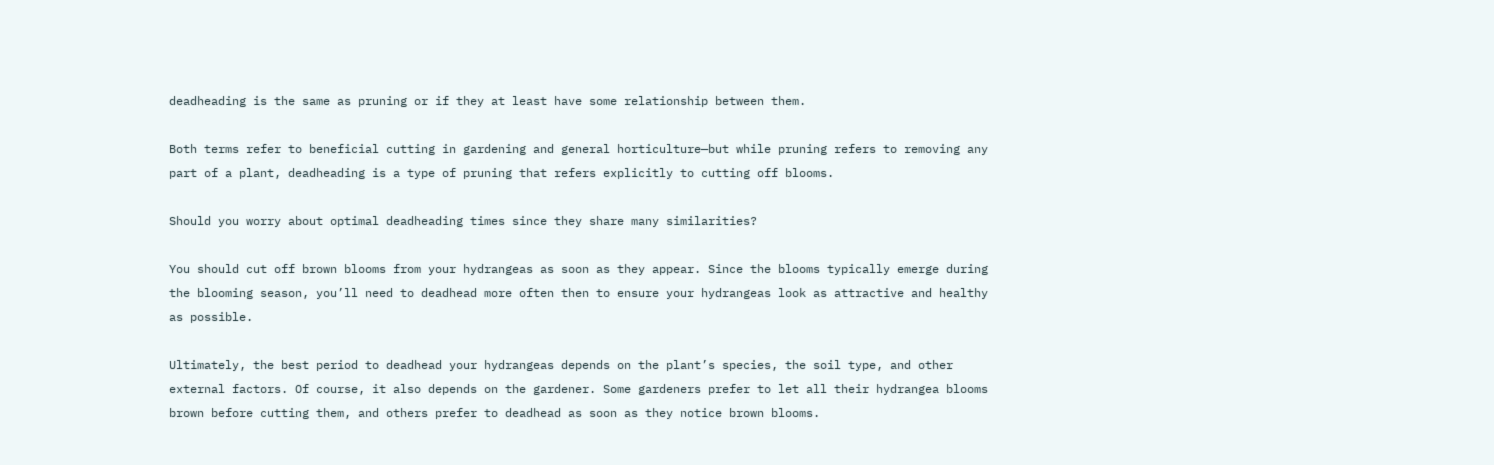deadheading is the same as pruning or if they at least have some relationship between them.

Both terms refer to beneficial cutting in gardening and general horticulture—but while pruning refers to removing any part of a plant, deadheading is a type of pruning that refers explicitly to cutting off blooms.

Should you worry about optimal deadheading times since they share many similarities?

You should cut off brown blooms from your hydrangeas as soon as they appear. Since the blooms typically emerge during the blooming season, you’ll need to deadhead more often then to ensure your hydrangeas look as attractive and healthy as possible.

Ultimately, the best period to deadhead your hydrangeas depends on the plant’s species, the soil type, and other external factors. Of course, it also depends on the gardener. Some gardeners prefer to let all their hydrangea blooms brown before cutting them, and others prefer to deadhead as soon as they notice brown blooms.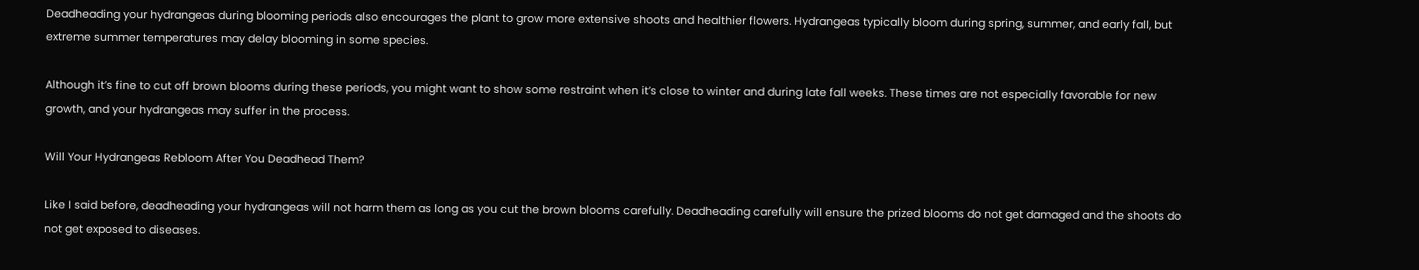Deadheading your hydrangeas during blooming periods also encourages the plant to grow more extensive shoots and healthier flowers. Hydrangeas typically bloom during spring, summer, and early fall, but extreme summer temperatures may delay blooming in some species.

Although it’s fine to cut off brown blooms during these periods, you might want to show some restraint when it’s close to winter and during late fall weeks. These times are not especially favorable for new growth, and your hydrangeas may suffer in the process.

Will Your Hydrangeas Rebloom After You Deadhead Them?

Like I said before, deadheading your hydrangeas will not harm them as long as you cut the brown blooms carefully. Deadheading carefully will ensure the prized blooms do not get damaged and the shoots do not get exposed to diseases.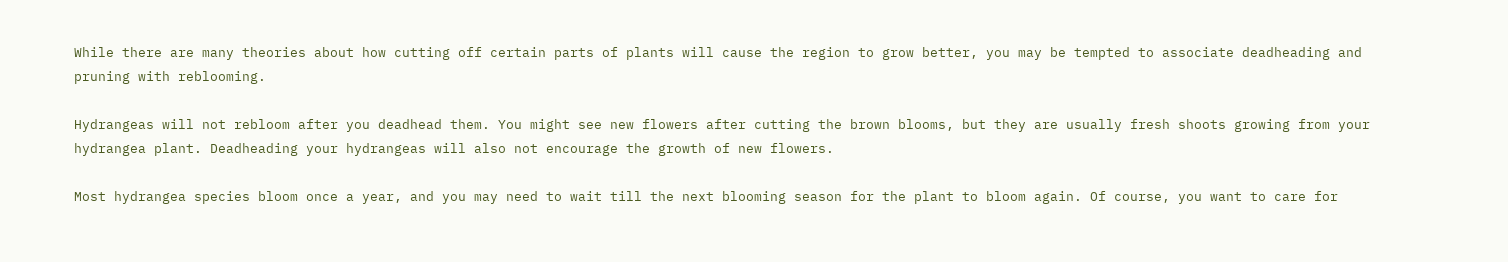While there are many theories about how cutting off certain parts of plants will cause the region to grow better, you may be tempted to associate deadheading and pruning with reblooming.

Hydrangeas will not rebloom after you deadhead them. You might see new flowers after cutting the brown blooms, but they are usually fresh shoots growing from your hydrangea plant. Deadheading your hydrangeas will also not encourage the growth of new flowers.

Most hydrangea species bloom once a year, and you may need to wait till the next blooming season for the plant to bloom again. Of course, you want to care for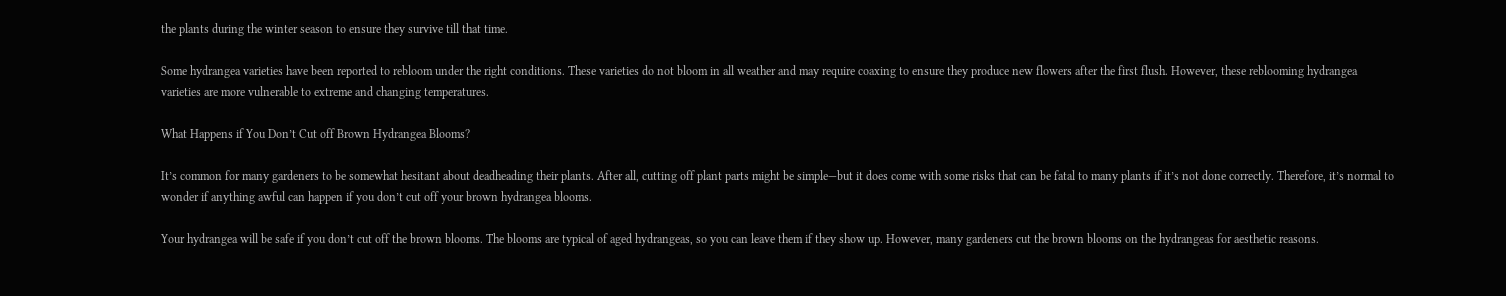the plants during the winter season to ensure they survive till that time.

Some hydrangea varieties have been reported to rebloom under the right conditions. These varieties do not bloom in all weather and may require coaxing to ensure they produce new flowers after the first flush. However, these reblooming hydrangea varieties are more vulnerable to extreme and changing temperatures.

What Happens if You Don’t Cut off Brown Hydrangea Blooms?

It’s common for many gardeners to be somewhat hesitant about deadheading their plants. After all, cutting off plant parts might be simple—but it does come with some risks that can be fatal to many plants if it’s not done correctly. Therefore, it’s normal to wonder if anything awful can happen if you don’t cut off your brown hydrangea blooms.

Your hydrangea will be safe if you don’t cut off the brown blooms. The blooms are typical of aged hydrangeas, so you can leave them if they show up. However, many gardeners cut the brown blooms on the hydrangeas for aesthetic reasons.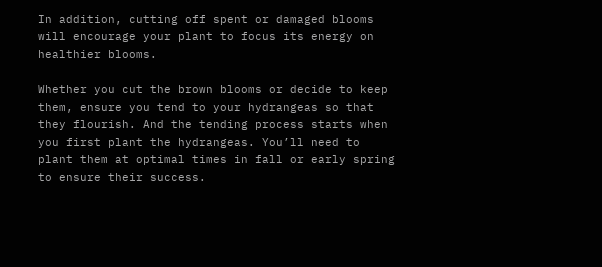In addition, cutting off spent or damaged blooms will encourage your plant to focus its energy on healthier blooms.

Whether you cut the brown blooms or decide to keep them, ensure you tend to your hydrangeas so that they flourish. And the tending process starts when you first plant the hydrangeas. You’ll need to plant them at optimal times in fall or early spring to ensure their success.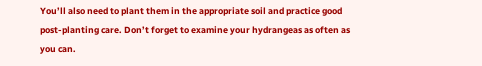You’ll also need to plant them in the appropriate soil and practice good post-planting care. Don’t forget to examine your hydrangeas as often as you can.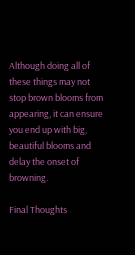Although doing all of these things may not stop brown blooms from appearing, it can ensure you end up with big, beautiful blooms and delay the onset of browning.

Final Thoughts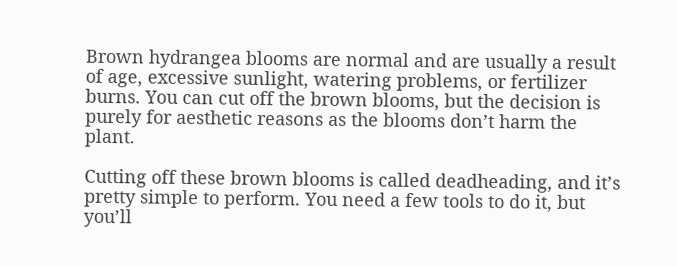Brown hydrangea blooms are normal and are usually a result of age, excessive sunlight, watering problems, or fertilizer burns. You can cut off the brown blooms, but the decision is purely for aesthetic reasons as the blooms don’t harm the plant.

Cutting off these brown blooms is called deadheading, and it’s pretty simple to perform. You need a few tools to do it, but you’ll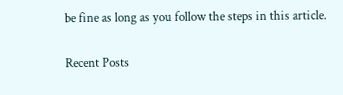be fine as long as you follow the steps in this article.

Recent Posts